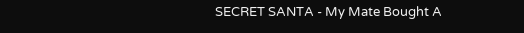SECRET SANTA - My Mate Bought A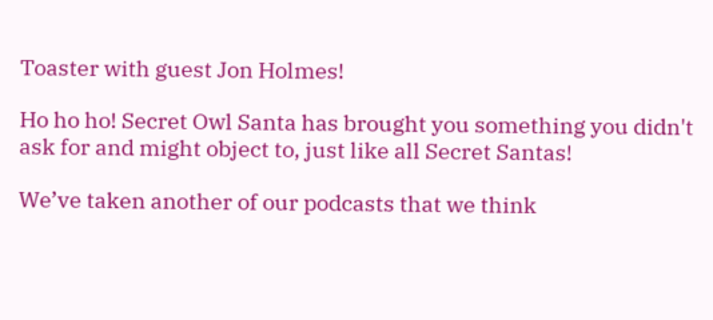Toaster with guest Jon Holmes!

Ho ho ho! Secret Owl Santa has brought you something you didn't ask for and might object to, just like all Secret Santas!

We’ve taken another of our podcasts that we think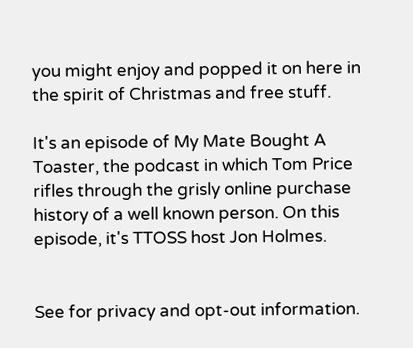you might enjoy and popped it on here in the spirit of Christmas and free stuff.

It's an episode of My Mate Bought A Toaster, the podcast in which Tom Price rifles through the grisly online purchase history of a well known person. On this episode, it's TTOSS host Jon Holmes.


See for privacy and opt-out information.